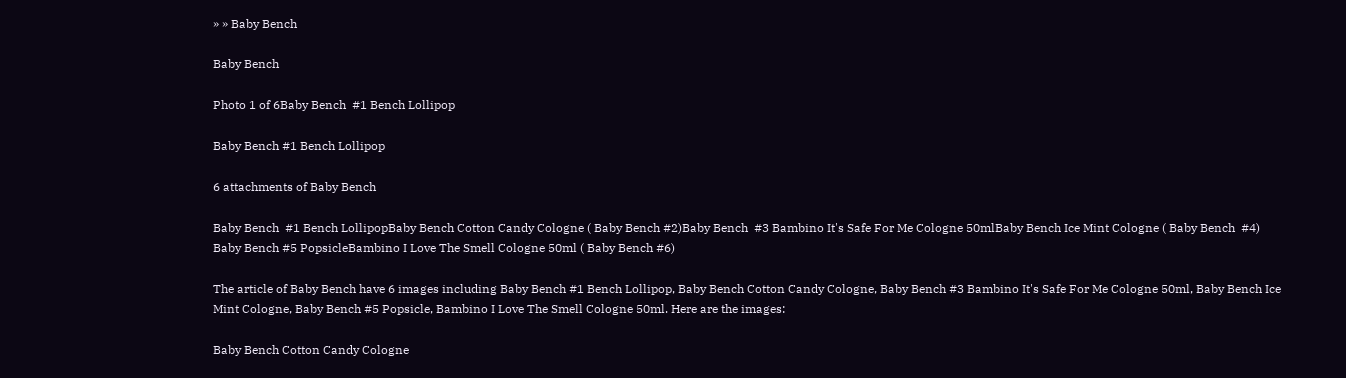» » Baby Bench

Baby Bench

Photo 1 of 6Baby Bench  #1 Bench Lollipop

Baby Bench #1 Bench Lollipop

6 attachments of Baby Bench

Baby Bench  #1 Bench LollipopBaby Bench Cotton Candy Cologne ( Baby Bench #2)Baby Bench  #3 Bambino It's Safe For Me Cologne 50mlBaby Bench Ice Mint Cologne ( Baby Bench  #4) Baby Bench #5 PopsicleBambino I Love The Smell Cologne 50ml ( Baby Bench #6)

The article of Baby Bench have 6 images including Baby Bench #1 Bench Lollipop, Baby Bench Cotton Candy Cologne, Baby Bench #3 Bambino It's Safe For Me Cologne 50ml, Baby Bench Ice Mint Cologne, Baby Bench #5 Popsicle, Bambino I Love The Smell Cologne 50ml. Here are the images:

Baby Bench Cotton Candy Cologne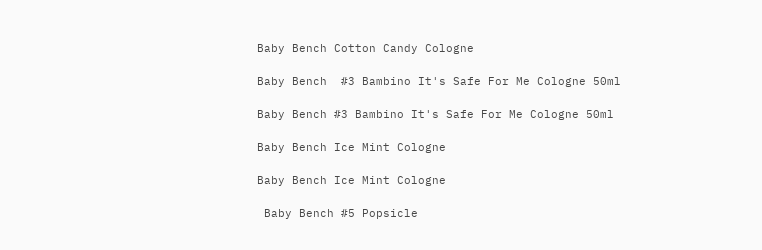Baby Bench Cotton Candy Cologne

Baby Bench  #3 Bambino It's Safe For Me Cologne 50ml

Baby Bench #3 Bambino It's Safe For Me Cologne 50ml

Baby Bench Ice Mint Cologne

Baby Bench Ice Mint Cologne

 Baby Bench #5 Popsicle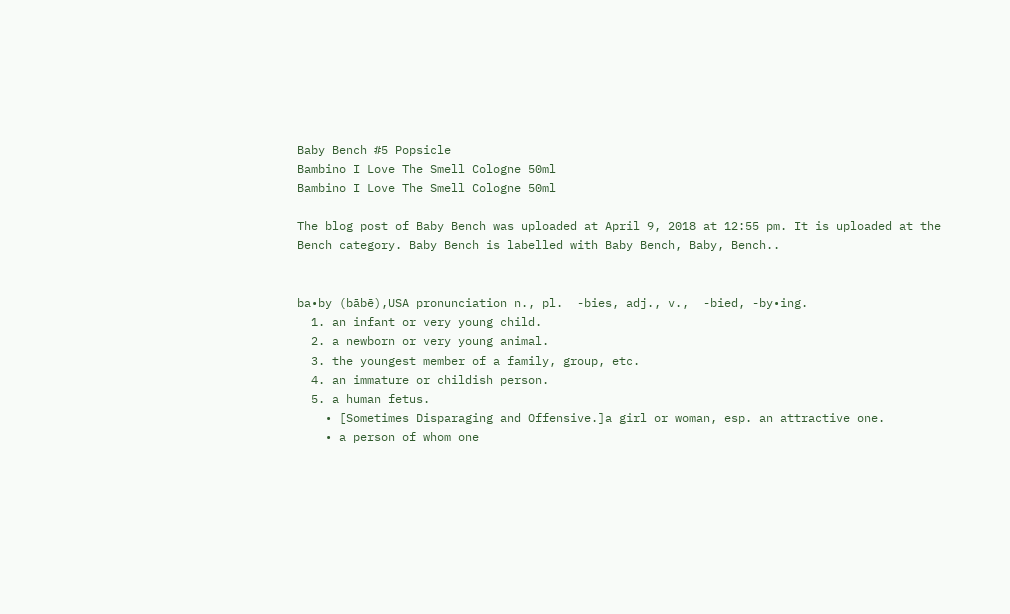Baby Bench #5 Popsicle
Bambino I Love The Smell Cologne 50ml
Bambino I Love The Smell Cologne 50ml

The blog post of Baby Bench was uploaded at April 9, 2018 at 12:55 pm. It is uploaded at the Bench category. Baby Bench is labelled with Baby Bench, Baby, Bench..


ba•by (bābē),USA pronunciation n., pl.  -bies, adj., v.,  -bied, -by•ing.
  1. an infant or very young child.
  2. a newborn or very young animal.
  3. the youngest member of a family, group, etc.
  4. an immature or childish person.
  5. a human fetus.
    • [Sometimes Disparaging and Offensive.]a girl or woman, esp. an attractive one.
    • a person of whom one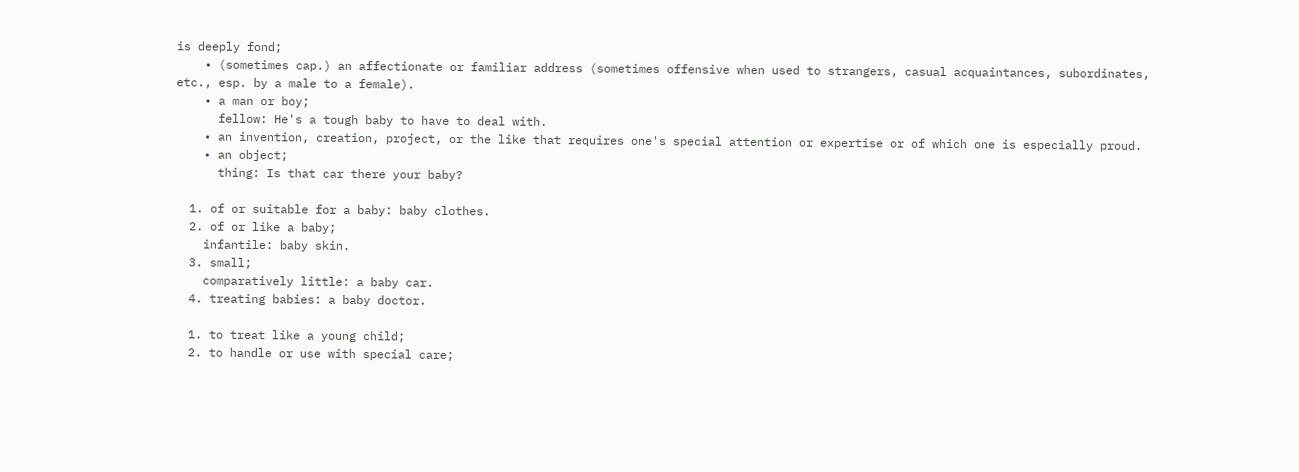is deeply fond;
    • (sometimes cap.) an affectionate or familiar address (sometimes offensive when used to strangers, casual acquaintances, subordinates, etc., esp. by a male to a female).
    • a man or boy;
      fellow: He's a tough baby to have to deal with.
    • an invention, creation, project, or the like that requires one's special attention or expertise or of which one is especially proud.
    • an object;
      thing: Is that car there your baby?

  1. of or suitable for a baby: baby clothes.
  2. of or like a baby;
    infantile: baby skin.
  3. small;
    comparatively little: a baby car.
  4. treating babies: a baby doctor.

  1. to treat like a young child;
  2. to handle or use with special care;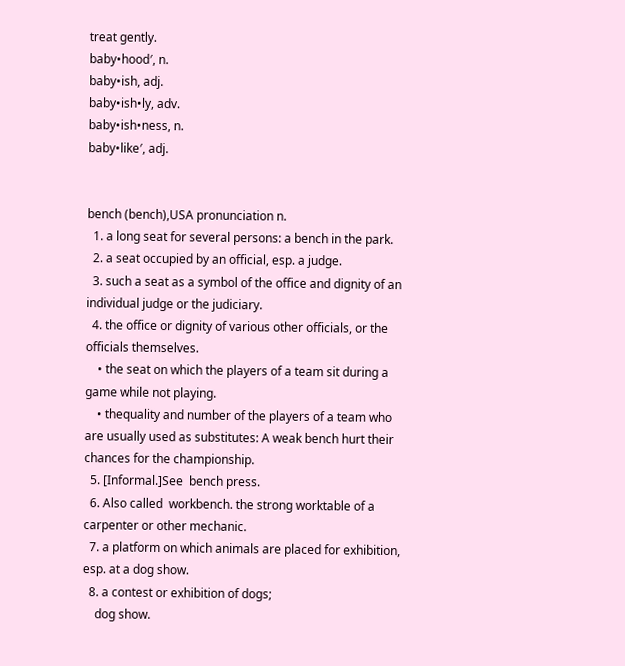treat gently.
baby•hood′, n.
baby•ish, adj.
baby•ish•ly, adv.
baby•ish•ness, n.
baby•like′, adj.


bench (bench),USA pronunciation n.
  1. a long seat for several persons: a bench in the park.
  2. a seat occupied by an official, esp. a judge.
  3. such a seat as a symbol of the office and dignity of an individual judge or the judiciary.
  4. the office or dignity of various other officials, or the officials themselves.
    • the seat on which the players of a team sit during a game while not playing.
    • thequality and number of the players of a team who are usually used as substitutes: A weak bench hurt their chances for the championship.
  5. [Informal.]See  bench press.
  6. Also called  workbench. the strong worktable of a carpenter or other mechanic.
  7. a platform on which animals are placed for exhibition, esp. at a dog show.
  8. a contest or exhibition of dogs;
    dog show.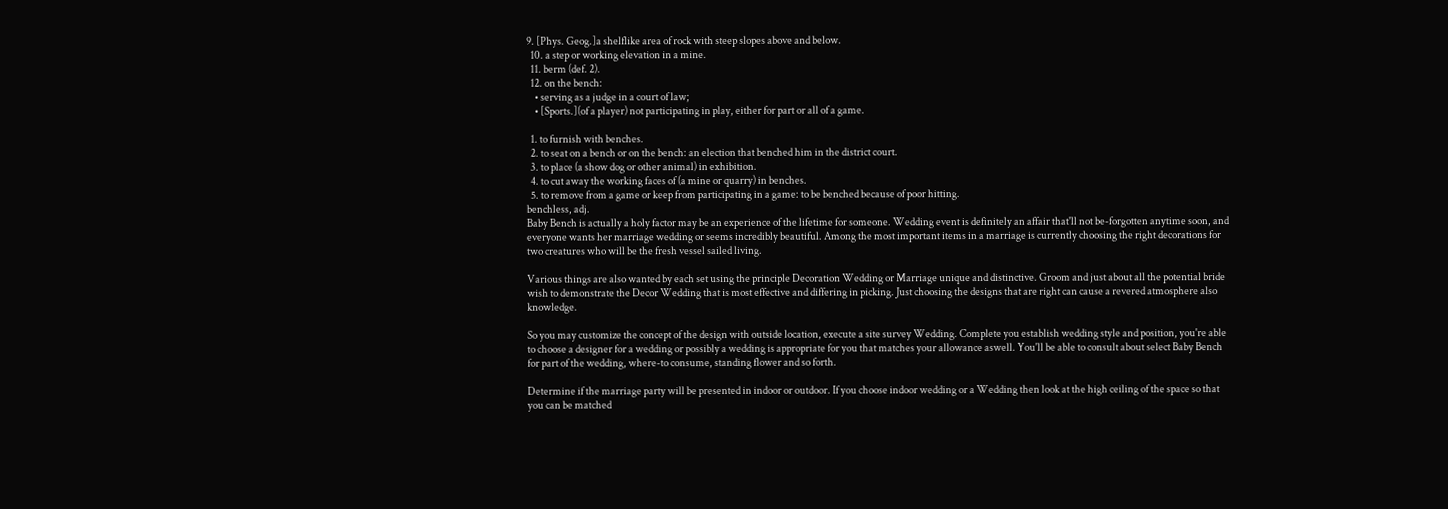9. [Phys. Geog.]a shelflike area of rock with steep slopes above and below.
  10. a step or working elevation in a mine.
  11. berm (def. 2).
  12. on the bench:
    • serving as a judge in a court of law;
    • [Sports.](of a player) not participating in play, either for part or all of a game.

  1. to furnish with benches.
  2. to seat on a bench or on the bench: an election that benched him in the district court.
  3. to place (a show dog or other animal) in exhibition.
  4. to cut away the working faces of (a mine or quarry) in benches.
  5. to remove from a game or keep from participating in a game: to be benched because of poor hitting.
benchless, adj.
Baby Bench is actually a holy factor may be an experience of the lifetime for someone. Wedding event is definitely an affair that'll not be-forgotten anytime soon, and everyone wants her marriage wedding or seems incredibly beautiful. Among the most important items in a marriage is currently choosing the right decorations for two creatures who will be the fresh vessel sailed living.

Various things are also wanted by each set using the principle Decoration Wedding or Marriage unique and distinctive. Groom and just about all the potential bride wish to demonstrate the Decor Wedding that is most effective and differing in picking. Just choosing the designs that are right can cause a revered atmosphere also knowledge.

So you may customize the concept of the design with outside location, execute a site survey Wedding. Complete you establish wedding style and position, you're able to choose a designer for a wedding or possibly a wedding is appropriate for you that matches your allowance aswell. You'll be able to consult about select Baby Bench for part of the wedding, where-to consume, standing flower and so forth.

Determine if the marriage party will be presented in indoor or outdoor. If you choose indoor wedding or a Wedding then look at the high ceiling of the space so that you can be matched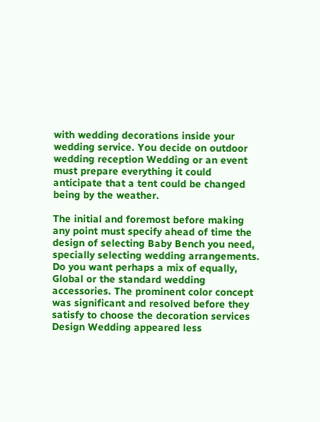with wedding decorations inside your wedding service. You decide on outdoor wedding reception Wedding or an event must prepare everything it could anticipate that a tent could be changed being by the weather.

The initial and foremost before making any point must specify ahead of time the design of selecting Baby Bench you need, specially selecting wedding arrangements. Do you want perhaps a mix of equally, Global or the standard wedding accessories. The prominent color concept was significant and resolved before they satisfy to choose the decoration services Design Wedding appeared less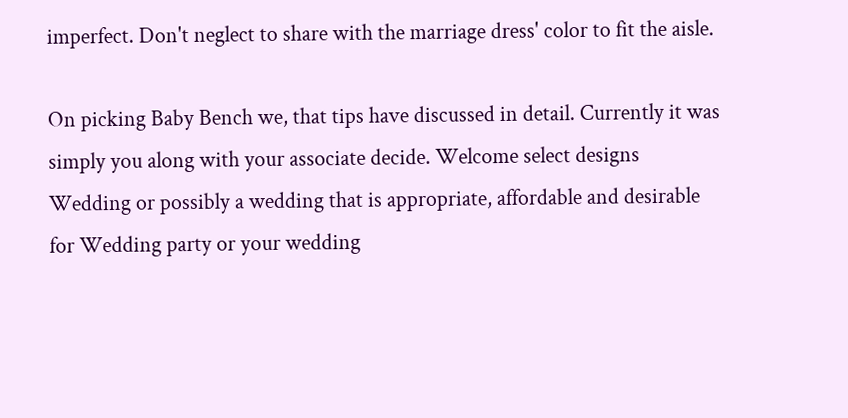imperfect. Don't neglect to share with the marriage dress' color to fit the aisle.

On picking Baby Bench we, that tips have discussed in detail. Currently it was simply you along with your associate decide. Welcome select designs Wedding or possibly a wedding that is appropriate, affordable and desirable for Wedding party or your wedding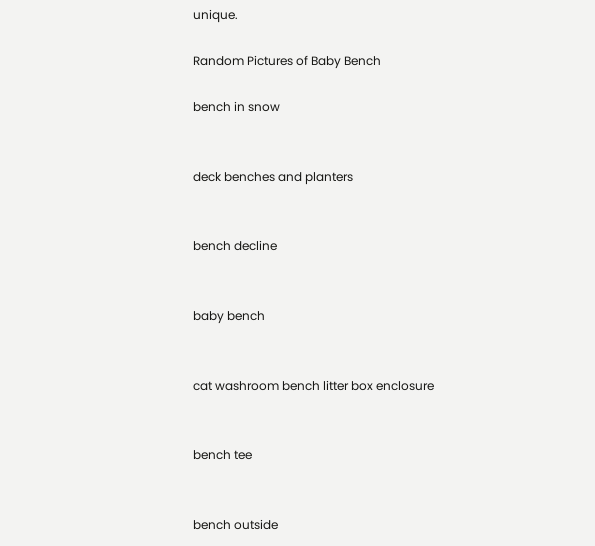unique.

Random Pictures of Baby Bench

bench in snow


deck benches and planters


bench decline


baby bench


cat washroom bench litter box enclosure


bench tee


bench outside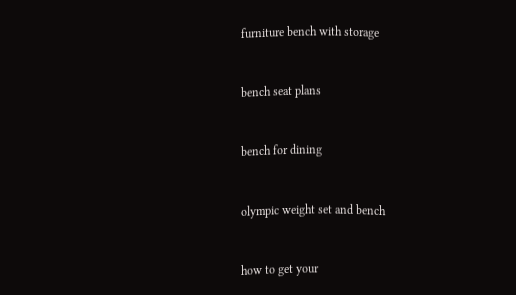furniture bench with storage


bench seat plans


bench for dining


olympic weight set and bench


how to get your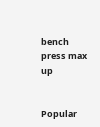bench press max up


Popular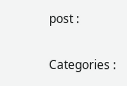post :

Categories :